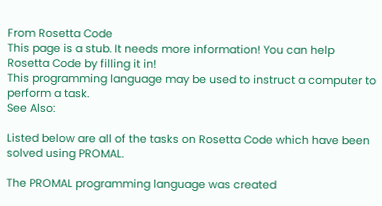From Rosetta Code
This page is a stub. It needs more information! You can help Rosetta Code by filling it in!
This programming language may be used to instruct a computer to perform a task.
See Also:

Listed below are all of the tasks on Rosetta Code which have been solved using PROMAL.

The PROMAL programming language was created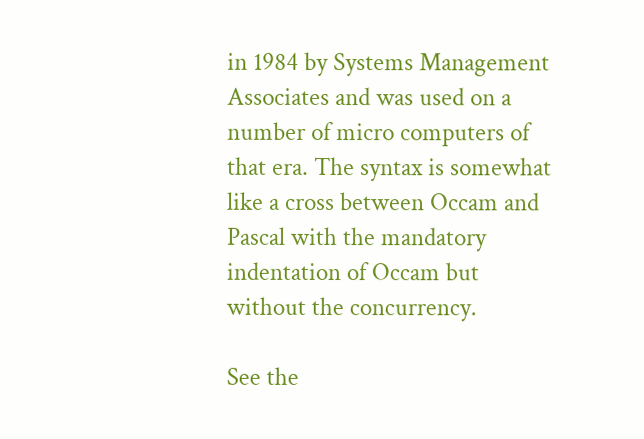in 1984 by Systems Management Associates and was used on a number of micro computers of that era. The syntax is somewhat like a cross between Occam and Pascal with the mandatory indentation of Occam but without the concurrency.

See the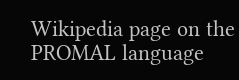Wikipedia page on the PROMAL language